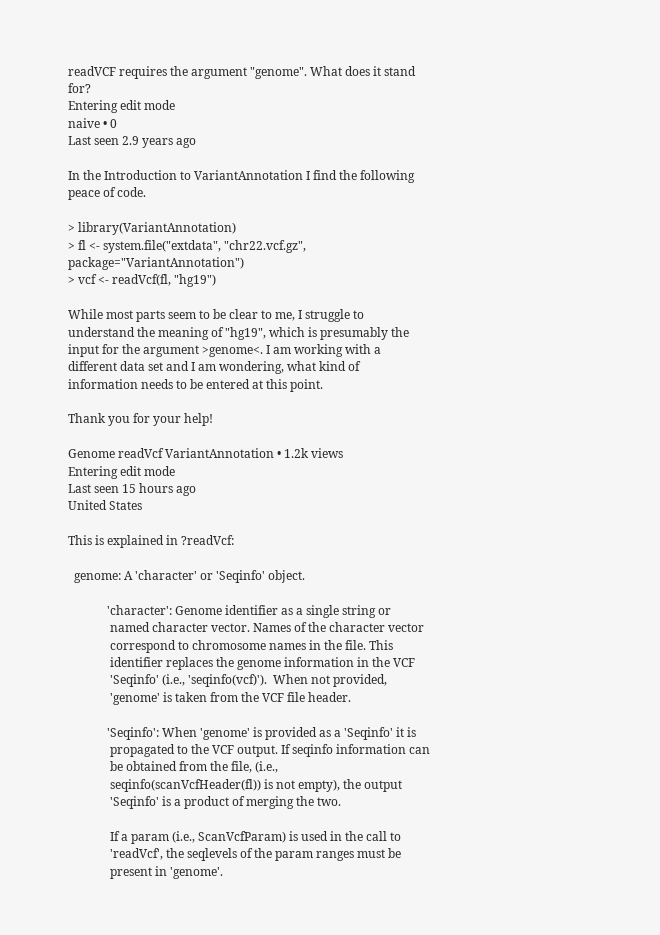readVCF requires the argument "genome". What does it stand for?
Entering edit mode
naive • 0
Last seen 2.9 years ago

In the Introduction to VariantAnnotation I find the following peace of code.

> library(VariantAnnotation)
> fl <- system.file("extdata", "chr22.vcf.gz", package="VariantAnnotation")
> vcf <- readVcf(fl, "hg19")

While most parts seem to be clear to me, I struggle to understand the meaning of "hg19", which is presumably the input for the argument >genome<. I am working with a different data set and I am wondering, what kind of information needs to be entered at this point.

Thank you for your help!

Genome readVcf VariantAnnotation • 1.2k views
Entering edit mode
Last seen 15 hours ago
United States

This is explained in ?readVcf:

  genome: A 'character' or 'Seqinfo' object.

             'character': Genome identifier as a single string or
              named character vector. Names of the character vector
              correspond to chromosome names in the file. This
              identifier replaces the genome information in the VCF
              'Seqinfo' (i.e., 'seqinfo(vcf)').  When not provided,
              'genome' is taken from the VCF file header.

             'Seqinfo': When 'genome' is provided as a 'Seqinfo' it is
              propagated to the VCF output. If seqinfo information can
              be obtained from the file, (i.e.,
              seqinfo(scanVcfHeader(fl)) is not empty), the output
              'Seqinfo' is a product of merging the two.

              If a param (i.e., ScanVcfParam) is used in the call to
              'readVcf', the seqlevels of the param ranges must be
              present in 'genome'.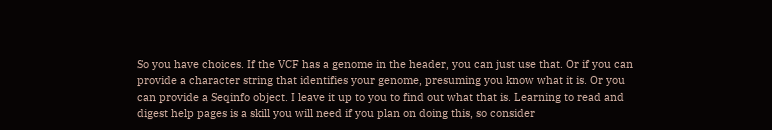So you have choices. If the VCF has a genome in the header, you can just use that. Or if you can provide a character string that identifies your genome, presuming you know what it is. Or you can provide a Seqinfo object. I leave it up to you to find out what that is. Learning to read and digest help pages is a skill you will need if you plan on doing this, so consider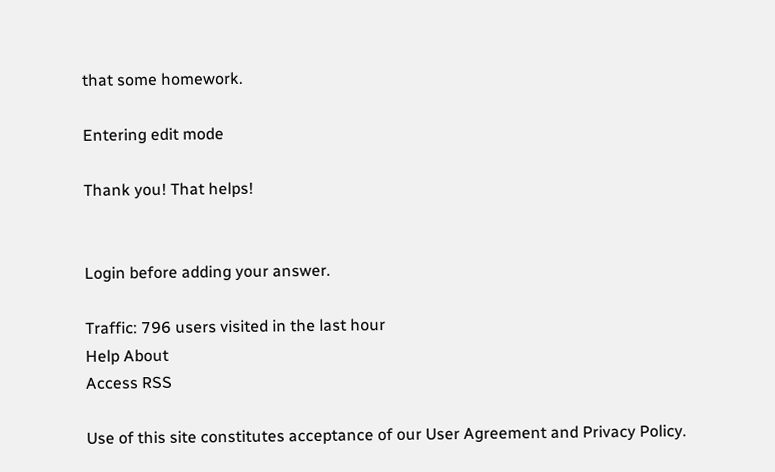that some homework.

Entering edit mode

Thank you! That helps!


Login before adding your answer.

Traffic: 796 users visited in the last hour
Help About
Access RSS

Use of this site constitutes acceptance of our User Agreement and Privacy Policy.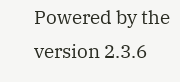Powered by the version 2.3.6